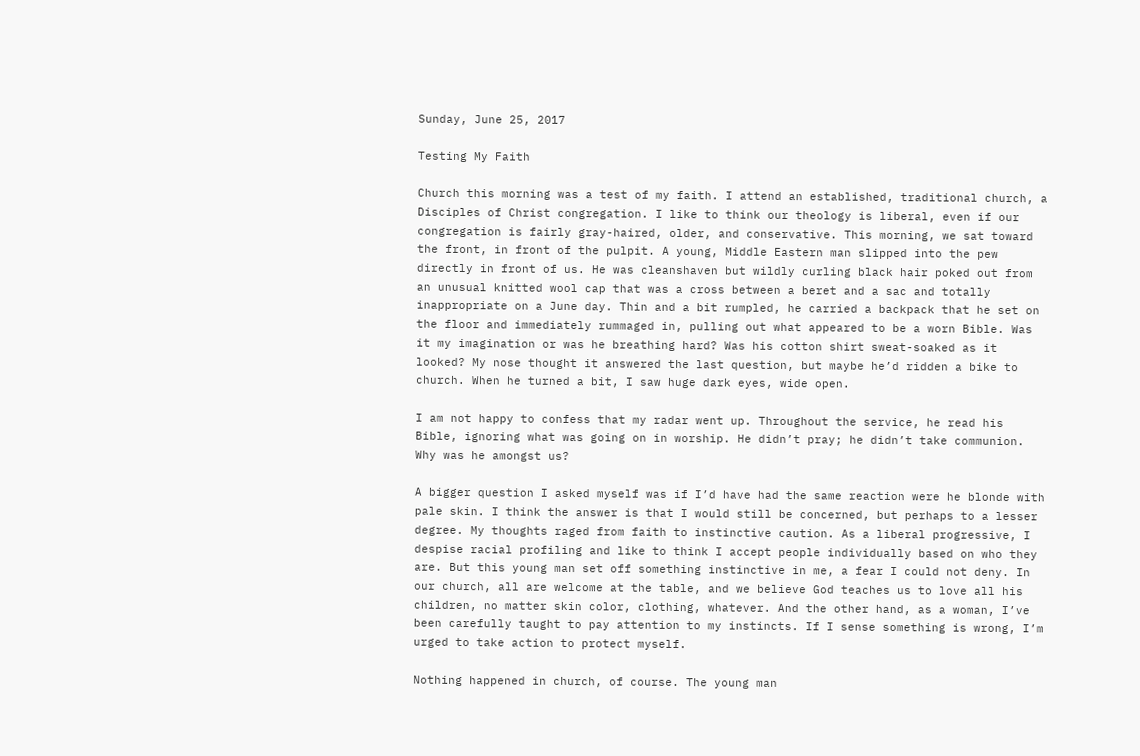Sunday, June 25, 2017

Testing My Faith

Church this morning was a test of my faith. I attend an established, traditional church, a Disciples of Christ congregation. I like to think our theology is liberal, even if our congregation is fairly gray-haired, older, and conservative. This morning, we sat toward the front, in front of the pulpit. A young, Middle Eastern man slipped into the pew directly in front of us. He was cleanshaven but wildly curling black hair poked out from an unusual knitted wool cap that was a cross between a beret and a sac and totally inappropriate on a June day. Thin and a bit rumpled, he carried a backpack that he set on the floor and immediately rummaged in, pulling out what appeared to be a worn Bible. Was it my imagination or was he breathing hard? Was his cotton shirt sweat-soaked as it looked? My nose thought it answered the last question, but maybe he’d ridden a bike to church. When he turned a bit, I saw huge dark eyes, wide open.

I am not happy to confess that my radar went up. Throughout the service, he read his Bible, ignoring what was going on in worship. He didn’t pray; he didn’t take communion. Why was he amongst us?

A bigger question I asked myself was if I’d have had the same reaction were he blonde with pale skin. I think the answer is that I would still be concerned, but perhaps to a lesser degree. My thoughts raged from faith to instinctive caution. As a liberal progressive, I despise racial profiling and like to think I accept people individually based on who they are. But this young man set off something instinctive in me, a fear I could not deny. In our church, all are welcome at the table, and we believe God teaches us to love all his children, no matter skin color, clothing, whatever. And the other hand, as a woman, I’ve been carefully taught to pay attention to my instincts. If I sense something is wrong, I’m urged to take action to protect myself.

Nothing happened in church, of course. The young man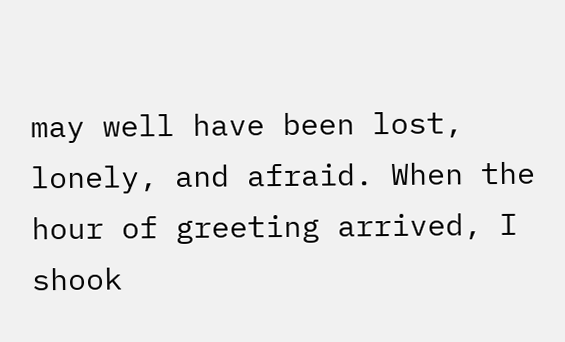may well have been lost, lonely, and afraid. When the hour of greeting arrived, I shook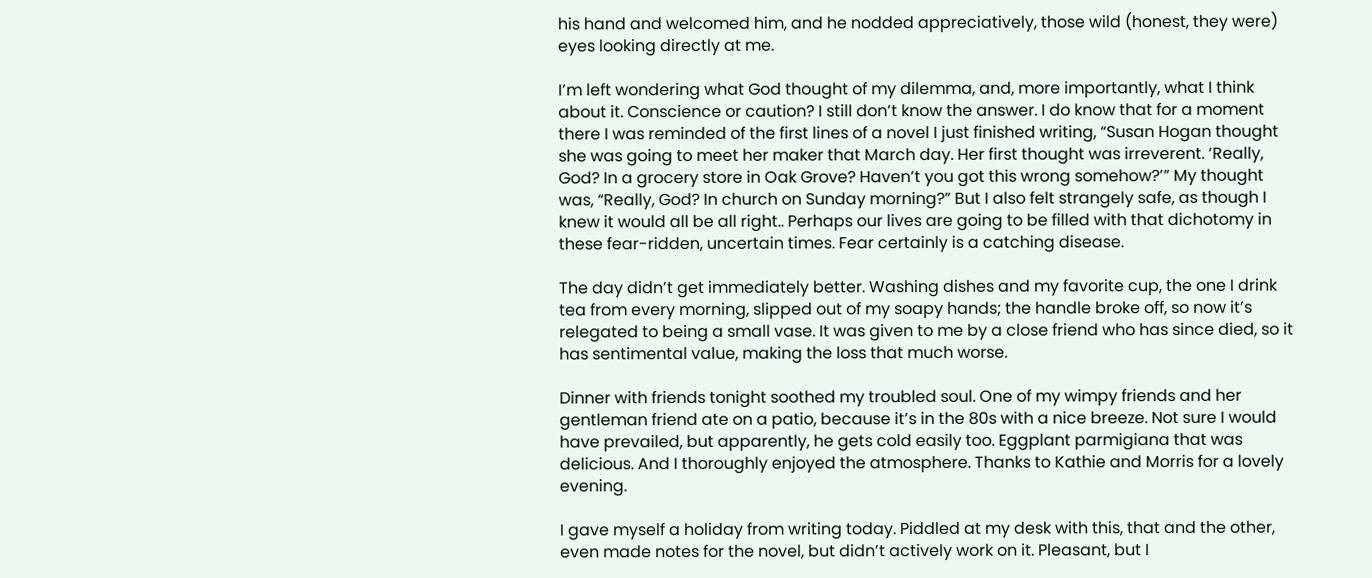his hand and welcomed him, and he nodded appreciatively, those wild (honest, they were) eyes looking directly at me.

I’m left wondering what God thought of my dilemma, and, more importantly, what I think about it. Conscience or caution? I still don’t know the answer. I do know that for a moment there I was reminded of the first lines of a novel I just finished writing, “Susan Hogan thought she was going to meet her maker that March day. Her first thought was irreverent. ‘Really, God? In a grocery store in Oak Grove? Haven’t you got this wrong somehow?’” My thought was, “Really, God? In church on Sunday morning?” But I also felt strangely safe, as though I knew it would all be all right.. Perhaps our lives are going to be filled with that dichotomy in these fear-ridden, uncertain times. Fear certainly is a catching disease.

The day didn’t get immediately better. Washing dishes and my favorite cup, the one I drink tea from every morning, slipped out of my soapy hands; the handle broke off, so now it’s relegated to being a small vase. It was given to me by a close friend who has since died, so it has sentimental value, making the loss that much worse.

Dinner with friends tonight soothed my troubled soul. One of my wimpy friends and her gentleman friend ate on a patio, because it’s in the 80s with a nice breeze. Not sure I would have prevailed, but apparently, he gets cold easily too. Eggplant parmigiana that was delicious. And I thoroughly enjoyed the atmosphere. Thanks to Kathie and Morris for a lovely evening.

I gave myself a holiday from writing today. Piddled at my desk with this, that and the other, even made notes for the novel, but didn’t actively work on it. Pleasant, but I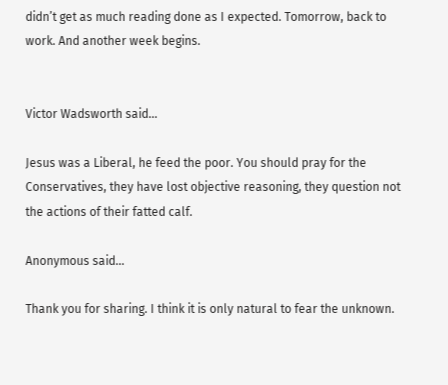didn’t get as much reading done as I expected. Tomorrow, back to work. And another week begins.


Victor Wadsworth said...

Jesus was a Liberal, he feed the poor. You should pray for the Conservatives, they have lost objective reasoning, they question not the actions of their fatted calf.

Anonymous said...

Thank you for sharing. I think it is only natural to fear the unknown.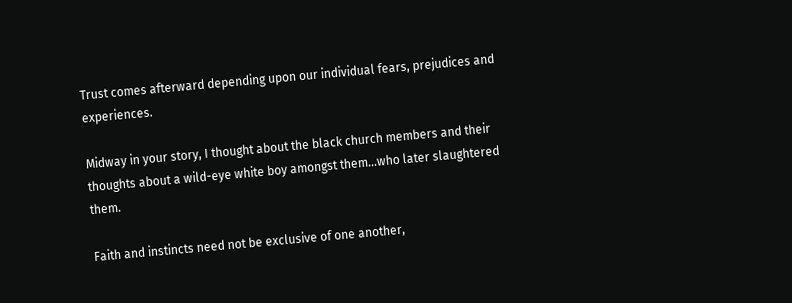Trust comes afterward depending upon our individual fears, prejudices and experiences.

Midway in your story, I thought about the black church members and their thoughts about a wild-eye white boy amongst them...who later slaughtered them.

Faith and instincts need not be exclusive of one another,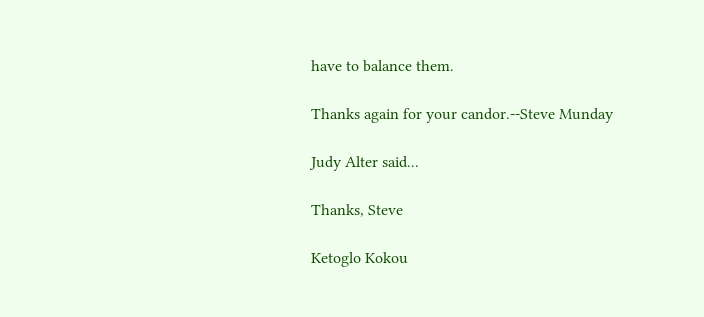have to balance them.

Thanks again for your candor.--Steve Munday

Judy Alter said...

Thanks, Steve

Ketoglo Kokou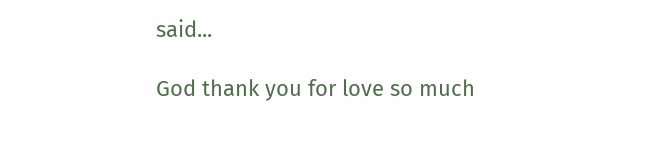said...

God thank you for love so much